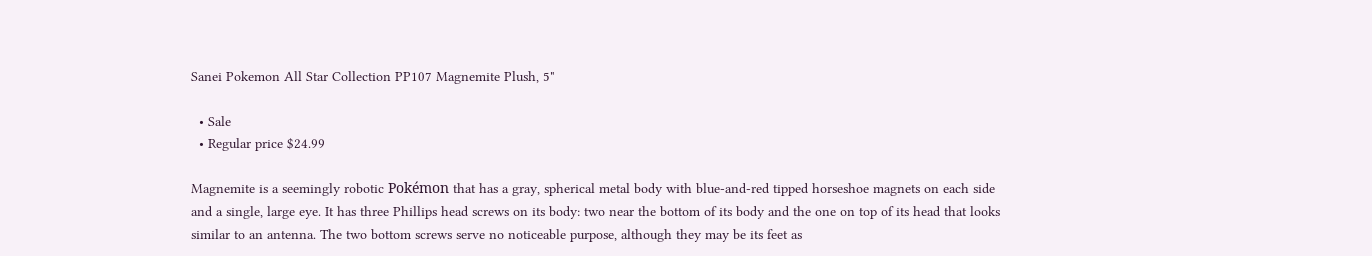Sanei Pokemon All Star Collection PP107 Magnemite Plush, 5"

  • Sale
  • Regular price $24.99

Magnemite is a seemingly robotic Pokémon that has a gray, spherical metal body with blue-and-red tipped horseshoe magnets on each side and a single, large eye. It has three Phillips head screws on its body: two near the bottom of its body and the one on top of its head that looks similar to an antenna. The two bottom screws serve no noticeable purpose, although they may be its feet as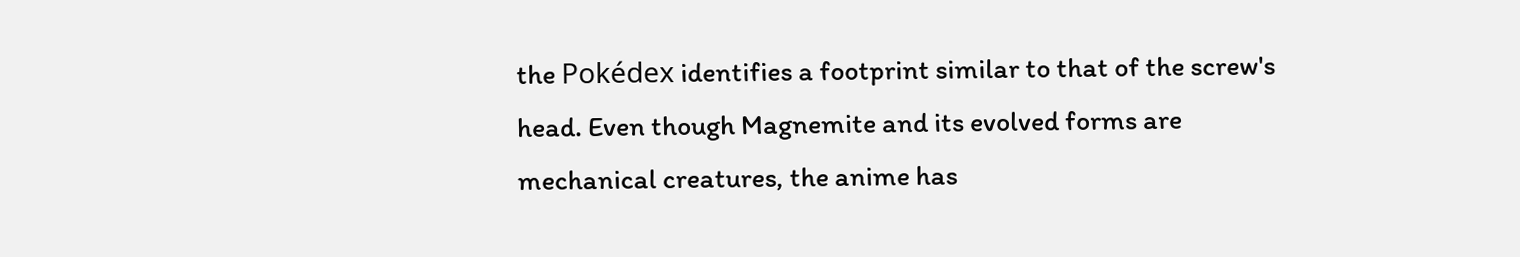the Pokédex identifies a footprint similar to that of the screw's head. Even though Magnemite and its evolved forms are mechanical creatures, the anime has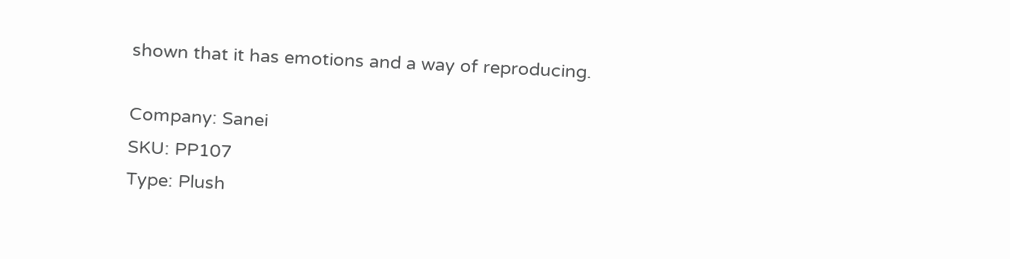shown that it has emotions and a way of reproducing.

Company: Sanei
SKU: PP107
Type: Plush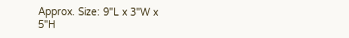Approx. Size: 9"L x 3"W x 5"H